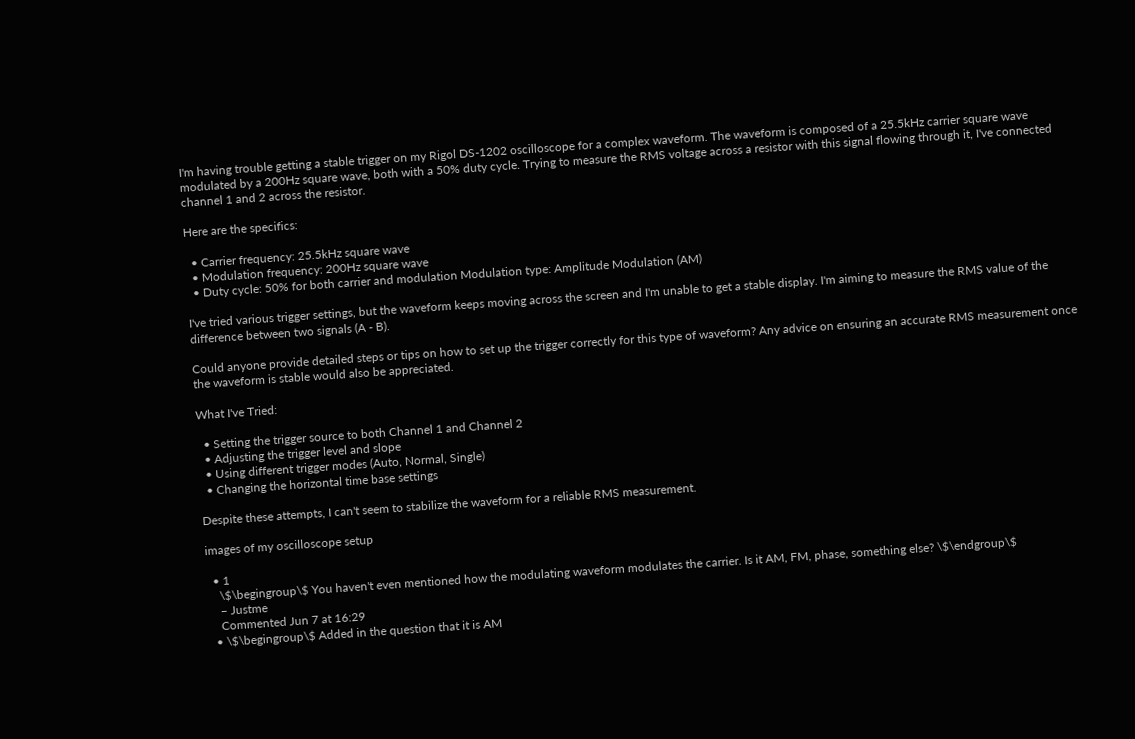I'm having trouble getting a stable trigger on my Rigol DS-1202 oscilloscope for a complex waveform. The waveform is composed of a 25.5kHz carrier square wave modulated by a 200Hz square wave, both with a 50% duty cycle. Trying to measure the RMS voltage across a resistor with this signal flowing through it, I've connected channel 1 and 2 across the resistor.

Here are the specifics:

  • Carrier frequency: 25.5kHz square wave
  • Modulation frequency: 200Hz square wave
  • Duty cycle: 50% for both carrier and modulation Modulation type: Amplitude Modulation (AM)

I've tried various trigger settings, but the waveform keeps moving across the screen and I'm unable to get a stable display. I'm aiming to measure the RMS value of the difference between two signals (A - B).

Could anyone provide detailed steps or tips on how to set up the trigger correctly for this type of waveform? Any advice on ensuring an accurate RMS measurement once the waveform is stable would also be appreciated.

What I've Tried:

  • Setting the trigger source to both Channel 1 and Channel 2
  • Adjusting the trigger level and slope
  • Using different trigger modes (Auto, Normal, Single)
  • Changing the horizontal time base settings

Despite these attempts, I can't seem to stabilize the waveform for a reliable RMS measurement.

images of my oscilloscope setup

  • 1
    \$\begingroup\$ You haven't even mentioned how the modulating waveform modulates the carrier. Is it AM, FM, phase, something else? \$\endgroup\$
    – Justme
    Commented Jun 7 at 16:29
  • \$\begingroup\$ Added in the question that it is AM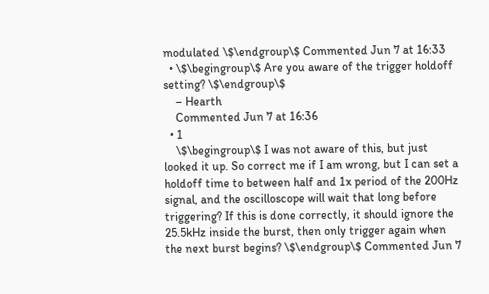modulated \$\endgroup\$ Commented Jun 7 at 16:33
  • \$\begingroup\$ Are you aware of the trigger holdoff setting? \$\endgroup\$
    – Hearth
    Commented Jun 7 at 16:36
  • 1
    \$\begingroup\$ I was not aware of this, but just looked it up. So correct me if I am wrong, but I can set a holdoff time to between half and 1x period of the 200Hz signal, and the oscilloscope will wait that long before triggering? If this is done correctly, it should ignore the 25.5kHz inside the burst, then only trigger again when the next burst begins? \$\endgroup\$ Commented Jun 7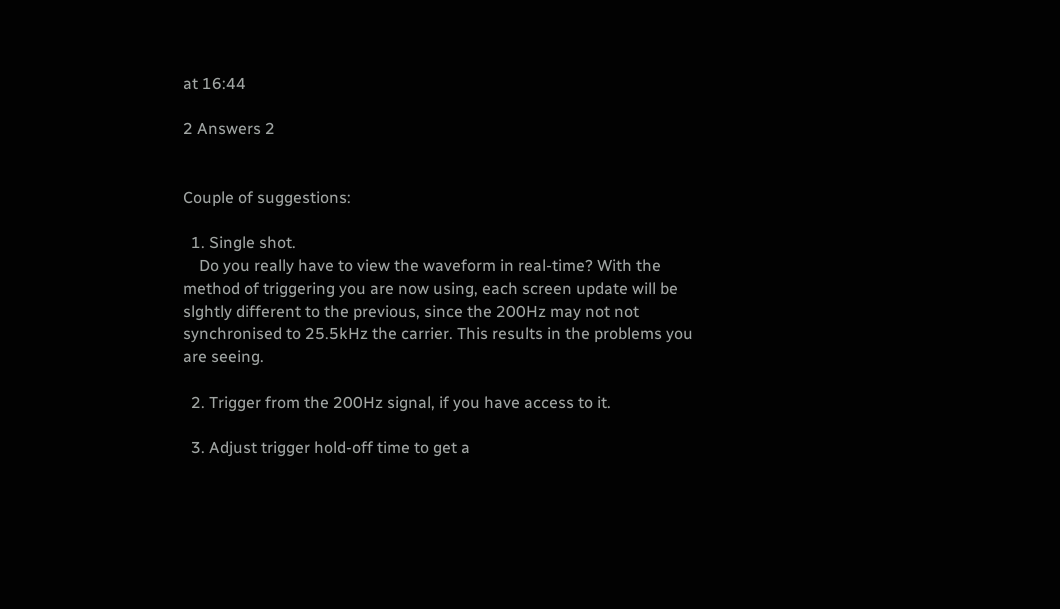at 16:44

2 Answers 2


Couple of suggestions:

  1. Single shot.
    Do you really have to view the waveform in real-time? With the method of triggering you are now using, each screen update will be slghtly different to the previous, since the 200Hz may not not synchronised to 25.5kHz the carrier. This results in the problems you are seeing.

  2. Trigger from the 200Hz signal, if you have access to it.

  3. Adjust trigger hold-off time to get a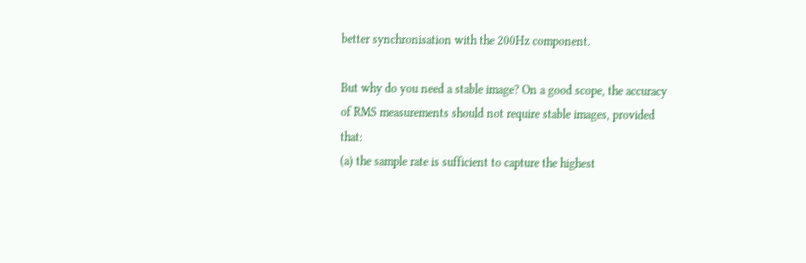better synchronisation with the 200Hz component.

But why do you need a stable image? On a good scope, the accuracy of RMS measurements should not require stable images, provided that:
(a) the sample rate is sufficient to capture the highest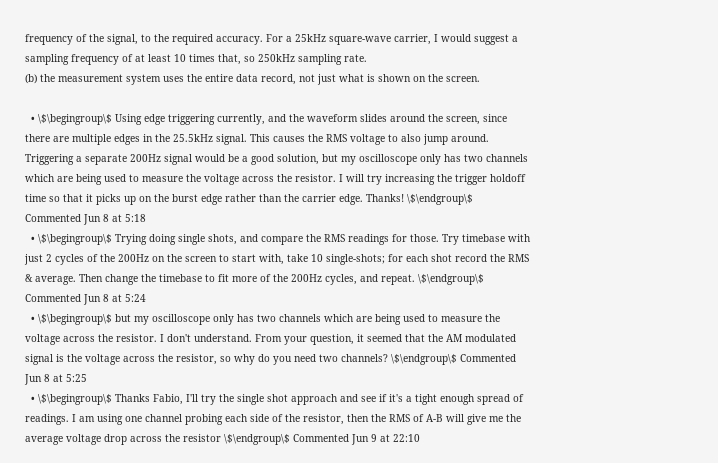frequency of the signal, to the required accuracy. For a 25kHz square-wave carrier, I would suggest a sampling frequency of at least 10 times that, so 250kHz sampling rate.
(b) the measurement system uses the entire data record, not just what is shown on the screen.

  • \$\begingroup\$ Using edge triggering currently, and the waveform slides around the screen, since there are multiple edges in the 25.5kHz signal. This causes the RMS voltage to also jump around. Triggering a separate 200Hz signal would be a good solution, but my oscilloscope only has two channels which are being used to measure the voltage across the resistor. I will try increasing the trigger holdoff time so that it picks up on the burst edge rather than the carrier edge. Thanks! \$\endgroup\$ Commented Jun 8 at 5:18
  • \$\begingroup\$ Trying doing single shots, and compare the RMS readings for those. Try timebase with just 2 cycles of the 200Hz on the screen to start with, take 10 single-shots; for each shot record the RMS & average. Then change the timebase to fit more of the 200Hz cycles, and repeat. \$\endgroup\$ Commented Jun 8 at 5:24
  • \$\begingroup\$ but my oscilloscope only has two channels which are being used to measure the voltage across the resistor. I don't understand. From your question, it seemed that the AM modulated signal is the voltage across the resistor, so why do you need two channels? \$\endgroup\$ Commented Jun 8 at 5:25
  • \$\begingroup\$ Thanks Fabio, I'll try the single shot approach and see if it's a tight enough spread of readings. I am using one channel probing each side of the resistor, then the RMS of A-B will give me the average voltage drop across the resistor \$\endgroup\$ Commented Jun 9 at 22:10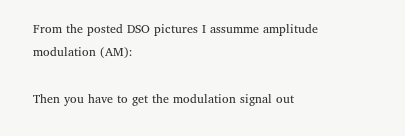From the posted DSO pictures I assumme amplitude modulation (AM):

Then you have to get the modulation signal out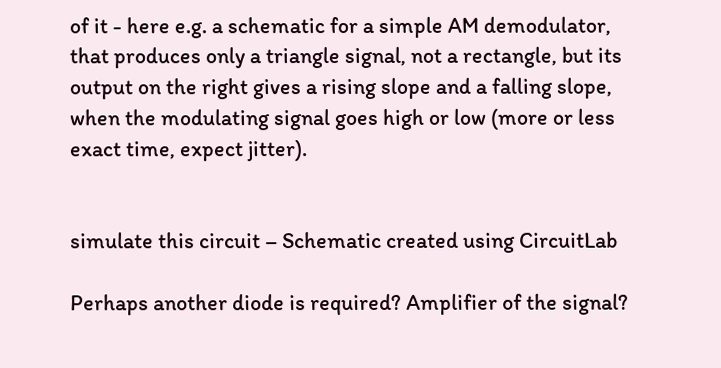of it - here e.g. a schematic for a simple AM demodulator, that produces only a triangle signal, not a rectangle, but its output on the right gives a rising slope and a falling slope, when the modulating signal goes high or low (more or less exact time, expect jitter).


simulate this circuit – Schematic created using CircuitLab

Perhaps another diode is required? Amplifier of the signal?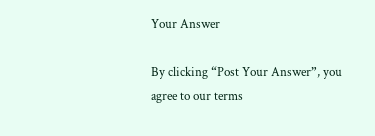Your Answer

By clicking “Post Your Answer”, you agree to our terms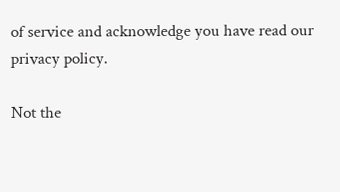of service and acknowledge you have read our privacy policy.

Not the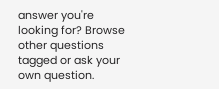answer you're looking for? Browse other questions tagged or ask your own question.